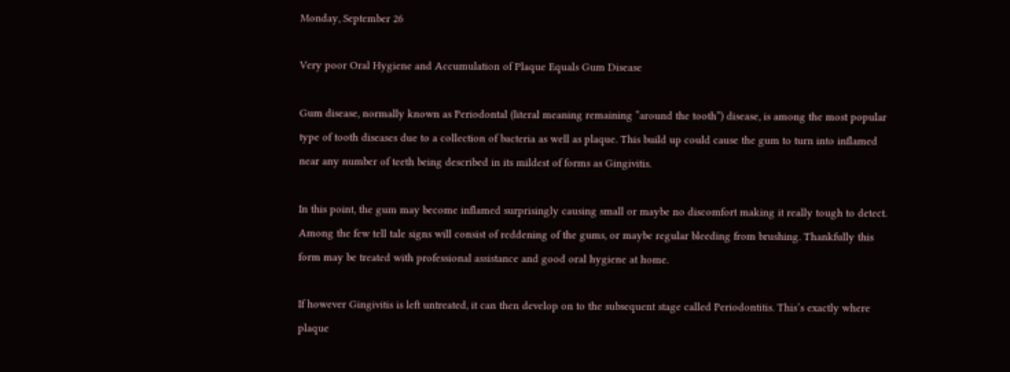Monday, September 26

Very poor Oral Hygiene and Accumulation of Plaque Equals Gum Disease

Gum disease, normally known as Periodontal (literal meaning remaining “around the tooth”) disease, is among the most popular type of tooth diseases due to a collection of bacteria as well as plaque. This build up could cause the gum to turn into inflamed near any number of teeth being described in its mildest of forms as Gingivitis.

In this point, the gum may become inflamed surprisingly causing small or maybe no discomfort making it really tough to detect. Among the few tell tale signs will consist of reddening of the gums, or maybe regular bleeding from brushing. Thankfully this form may be treated with professional assistance and good oral hygiene at home.

If however Gingivitis is left untreated, it can then develop on to the subsequent stage called Periodontitis. This’s exactly where plaque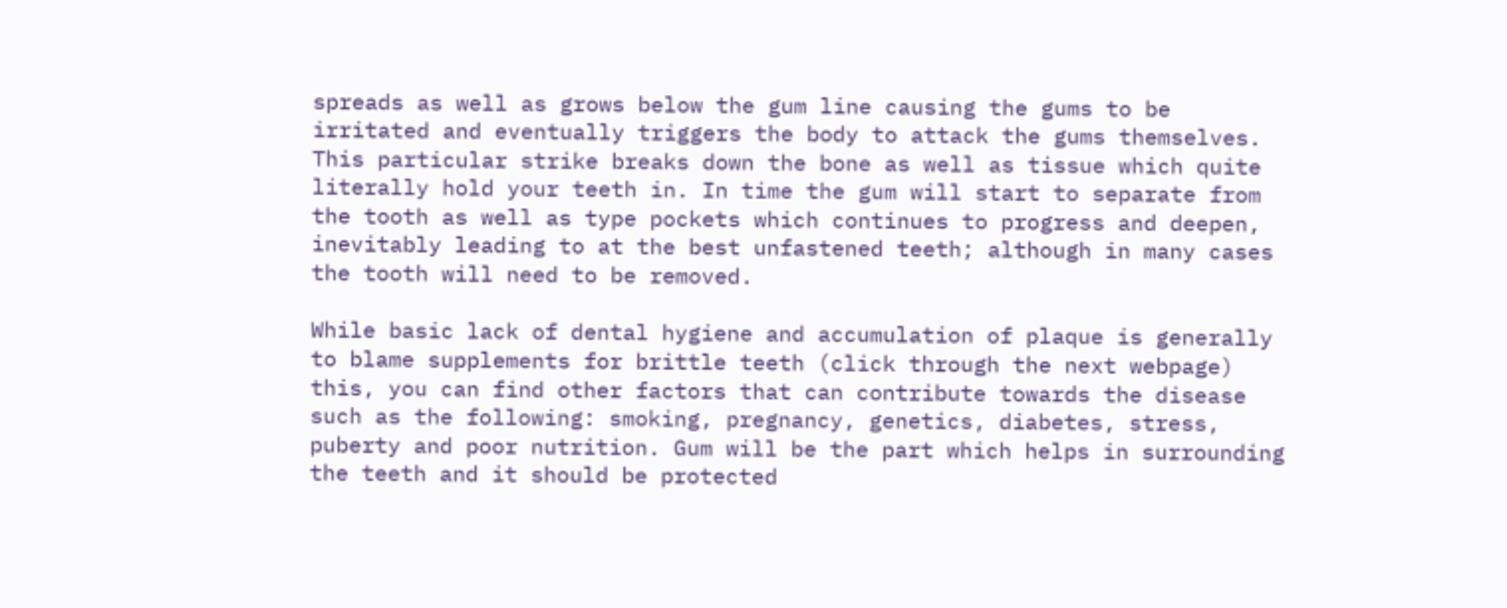spreads as well as grows below the gum line causing the gums to be irritated and eventually triggers the body to attack the gums themselves. This particular strike breaks down the bone as well as tissue which quite literally hold your teeth in. In time the gum will start to separate from the tooth as well as type pockets which continues to progress and deepen, inevitably leading to at the best unfastened teeth; although in many cases the tooth will need to be removed.

While basic lack of dental hygiene and accumulation of plaque is generally to blame supplements for brittle teeth (click through the next webpage) this, you can find other factors that can contribute towards the disease such as the following: smoking, pregnancy, genetics, diabetes, stress, puberty and poor nutrition. Gum will be the part which helps in surrounding the teeth and it should be protected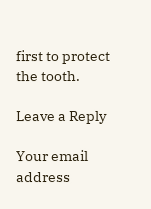first to protect the tooth.

Leave a Reply

Your email address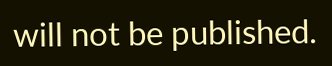will not be published.